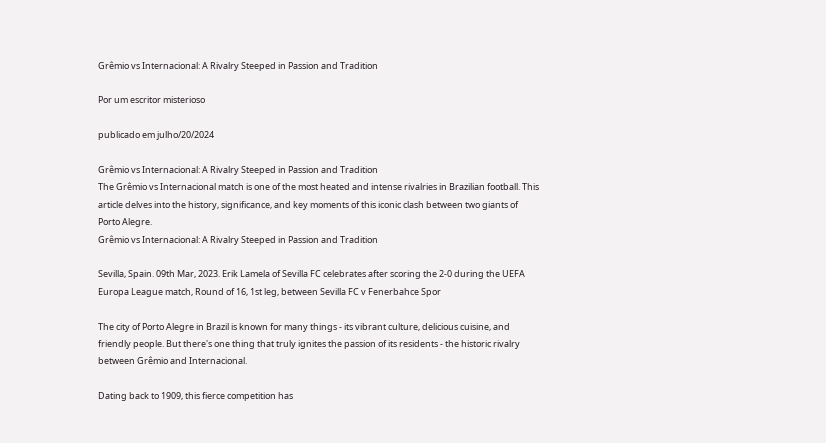Grêmio vs Internacional: A Rivalry Steeped in Passion and Tradition

Por um escritor misterioso

publicado em julho/20/2024

Grêmio vs Internacional: A Rivalry Steeped in Passion and Tradition
The Grêmio vs Internacional match is one of the most heated and intense rivalries in Brazilian football. This article delves into the history, significance, and key moments of this iconic clash between two giants of Porto Alegre.
Grêmio vs Internacional: A Rivalry Steeped in Passion and Tradition

Sevilla, Spain. 09th Mar, 2023. Erik Lamela of Sevilla FC celebrates after scoring the 2-0 during the UEFA Europa League match, Round of 16, 1st leg, between Sevilla FC v Fenerbahce Spor

The city of Porto Alegre in Brazil is known for many things - its vibrant culture, delicious cuisine, and friendly people. But there's one thing that truly ignites the passion of its residents - the historic rivalry between Grêmio and Internacional.

Dating back to 1909, this fierce competition has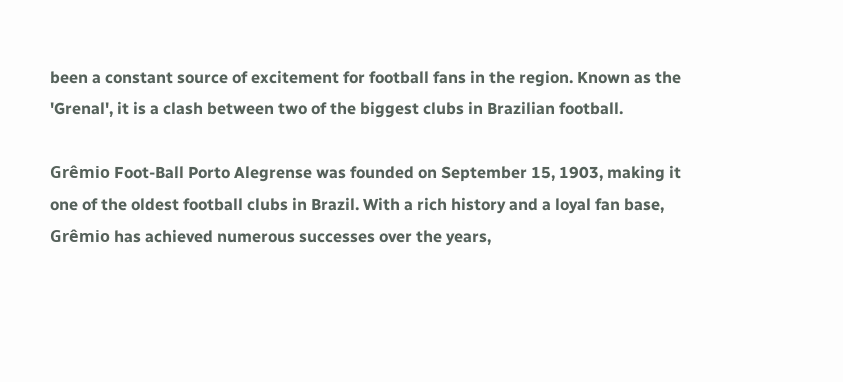been a constant source of excitement for football fans in the region. Known as the 'Grenal', it is a clash between two of the biggest clubs in Brazilian football.

Grêmio Foot-Ball Porto Alegrense was founded on September 15, 1903, making it one of the oldest football clubs in Brazil. With a rich history and a loyal fan base, Grêmio has achieved numerous successes over the years,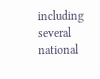including several national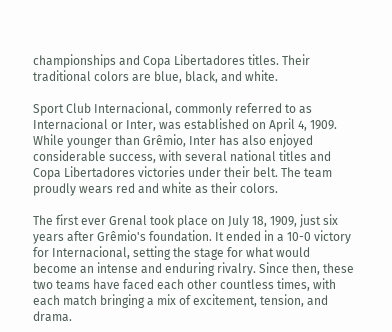championships and Copa Libertadores titles. Their traditional colors are blue, black, and white.

Sport Club Internacional, commonly referred to as Internacional or Inter, was established on April 4, 1909. While younger than Grêmio, Inter has also enjoyed considerable success, with several national titles and Copa Libertadores victories under their belt. The team proudly wears red and white as their colors.

The first ever Grenal took place on July 18, 1909, just six years after Grêmio's foundation. It ended in a 10-0 victory for Internacional, setting the stage for what would become an intense and enduring rivalry. Since then, these two teams have faced each other countless times, with each match bringing a mix of excitement, tension, and drama.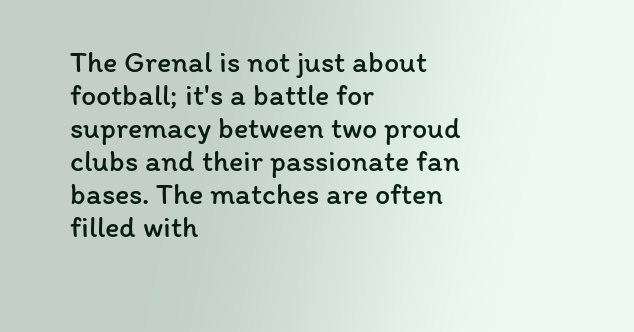The Grenal is not just about football; it's a battle for supremacy between two proud clubs and their passionate fan bases. The matches are often filled with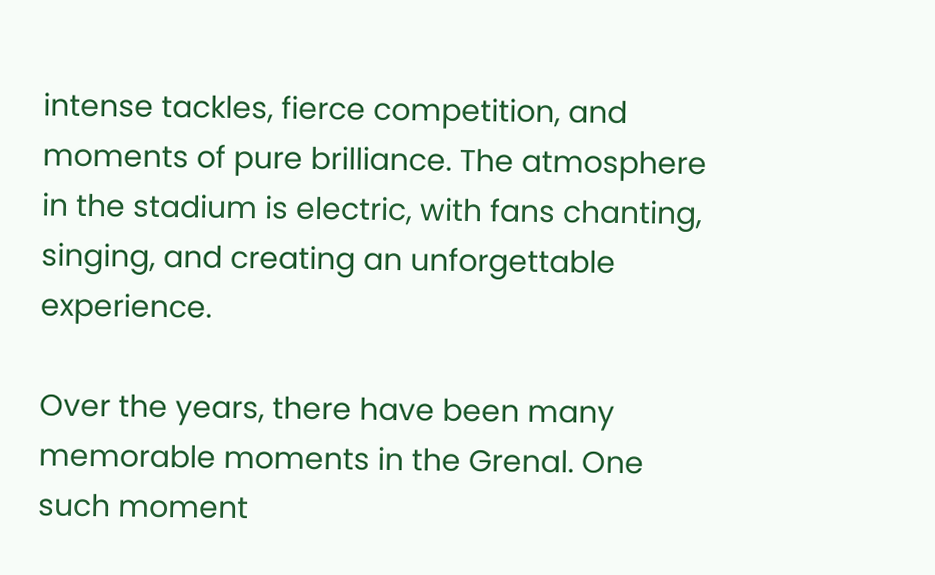intense tackles, fierce competition, and moments of pure brilliance. The atmosphere in the stadium is electric, with fans chanting, singing, and creating an unforgettable experience.

Over the years, there have been many memorable moments in the Grenal. One such moment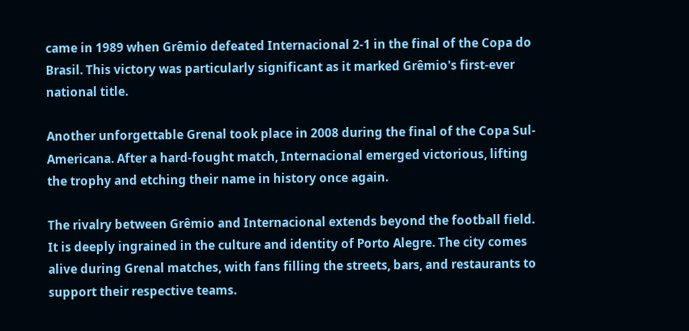came in 1989 when Grêmio defeated Internacional 2-1 in the final of the Copa do Brasil. This victory was particularly significant as it marked Grêmio's first-ever national title.

Another unforgettable Grenal took place in 2008 during the final of the Copa Sul-Americana. After a hard-fought match, Internacional emerged victorious, lifting the trophy and etching their name in history once again.

The rivalry between Grêmio and Internacional extends beyond the football field. It is deeply ingrained in the culture and identity of Porto Alegre. The city comes alive during Grenal matches, with fans filling the streets, bars, and restaurants to support their respective teams.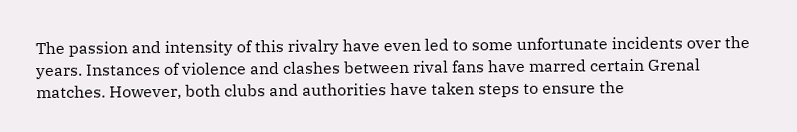The passion and intensity of this rivalry have even led to some unfortunate incidents over the years. Instances of violence and clashes between rival fans have marred certain Grenal matches. However, both clubs and authorities have taken steps to ensure the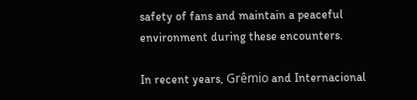safety of fans and maintain a peaceful environment during these encounters.

In recent years, Grêmio and Internacional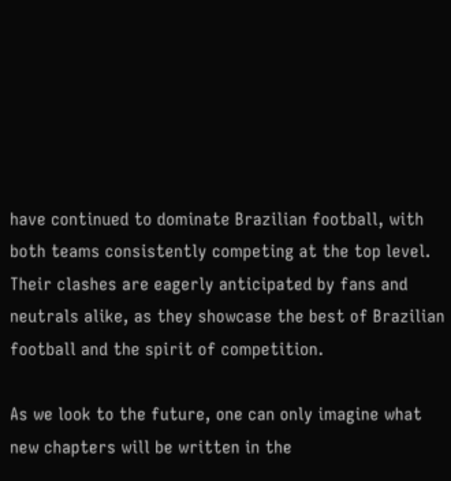have continued to dominate Brazilian football, with both teams consistently competing at the top level. Their clashes are eagerly anticipated by fans and neutrals alike, as they showcase the best of Brazilian football and the spirit of competition.

As we look to the future, one can only imagine what new chapters will be written in the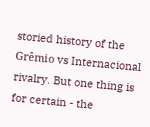storied history of the Grêmio vs Internacional rivalry. But one thing is for certain - the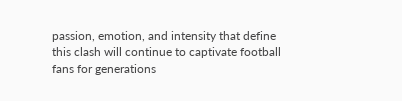passion, emotion, and intensity that define this clash will continue to captivate football fans for generations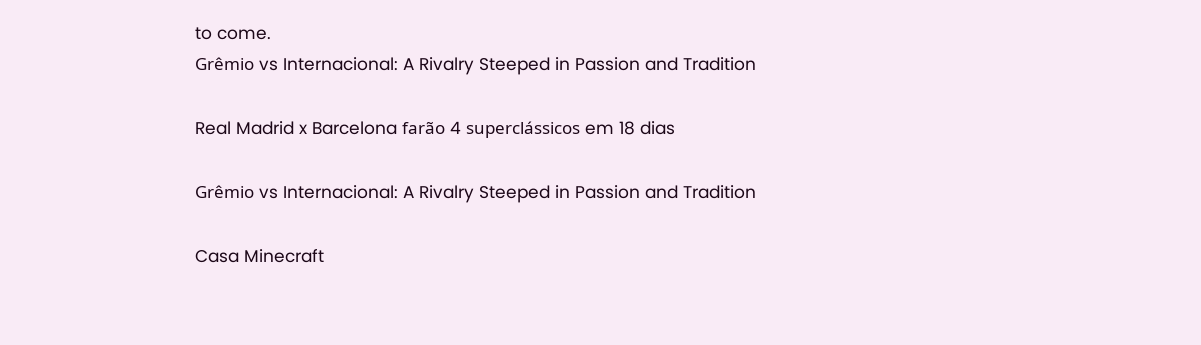to come.
Grêmio vs Internacional: A Rivalry Steeped in Passion and Tradition

Real Madrid x Barcelona farão 4 superclássicos em 18 dias

Grêmio vs Internacional: A Rivalry Steeped in Passion and Tradition

Casa Minecraft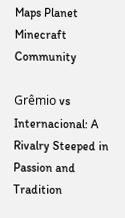Maps Planet Minecraft Community

Grêmio vs Internacional: A Rivalry Steeped in Passion and Tradition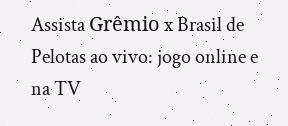Assista Grêmio x Brasil de Pelotas ao vivo: jogo online e na TV